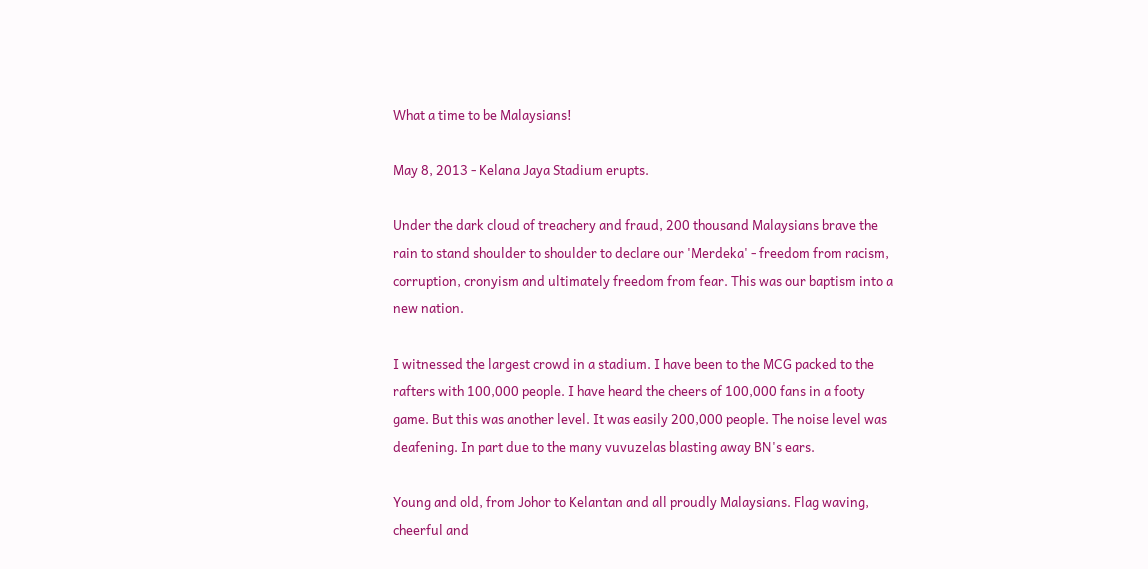What a time to be Malaysians!

May 8, 2013 - Kelana Jaya Stadium erupts.

Under the dark cloud of treachery and fraud, 200 thousand Malaysians brave the rain to stand shoulder to shoulder to declare our 'Merdeka' - freedom from racism, corruption, cronyism and ultimately freedom from fear. This was our baptism into a new nation.

I witnessed the largest crowd in a stadium. I have been to the MCG packed to the rafters with 100,000 people. I have heard the cheers of 100,000 fans in a footy game. But this was another level. It was easily 200,000 people. The noise level was deafening. In part due to the many vuvuzelas blasting away BN's ears.

Young and old, from Johor to Kelantan and all proudly Malaysians. Flag waving, cheerful and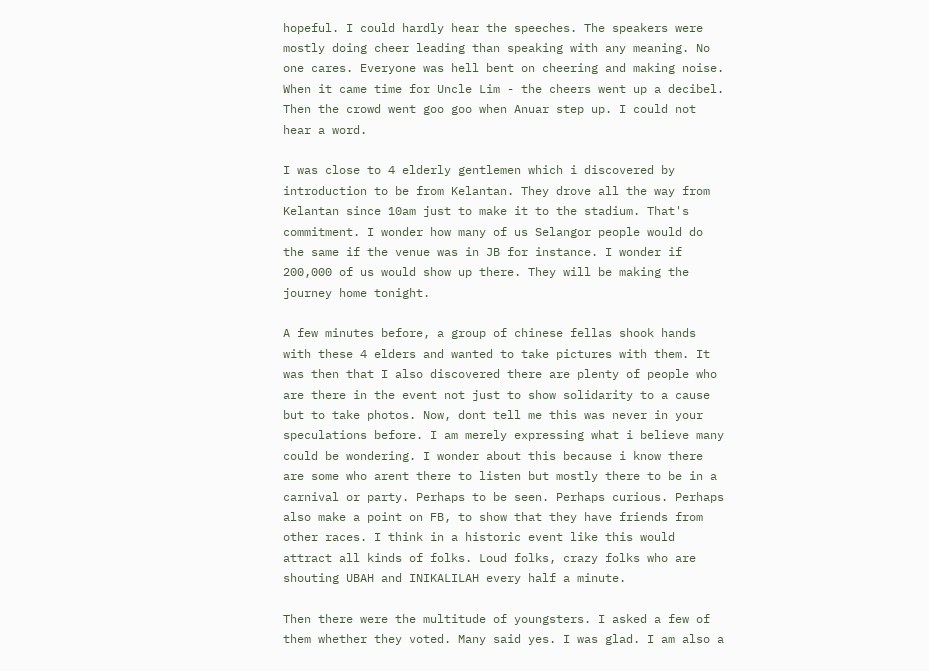hopeful. I could hardly hear the speeches. The speakers were mostly doing cheer leading than speaking with any meaning. No one cares. Everyone was hell bent on cheering and making noise. When it came time for Uncle Lim - the cheers went up a decibel. Then the crowd went goo goo when Anuar step up. I could not hear a word.

I was close to 4 elderly gentlemen which i discovered by introduction to be from Kelantan. They drove all the way from Kelantan since 10am just to make it to the stadium. That's commitment. I wonder how many of us Selangor people would do the same if the venue was in JB for instance. I wonder if 200,000 of us would show up there. They will be making the journey home tonight.

A few minutes before, a group of chinese fellas shook hands with these 4 elders and wanted to take pictures with them. It was then that I also discovered there are plenty of people who are there in the event not just to show solidarity to a cause but to take photos. Now, dont tell me this was never in your speculations before. I am merely expressing what i believe many could be wondering. I wonder about this because i know there are some who arent there to listen but mostly there to be in a carnival or party. Perhaps to be seen. Perhaps curious. Perhaps also make a point on FB, to show that they have friends from other races. I think in a historic event like this would attract all kinds of folks. Loud folks, crazy folks who are shouting UBAH and INIKALILAH every half a minute.

Then there were the multitude of youngsters. I asked a few of them whether they voted. Many said yes. I was glad. I am also a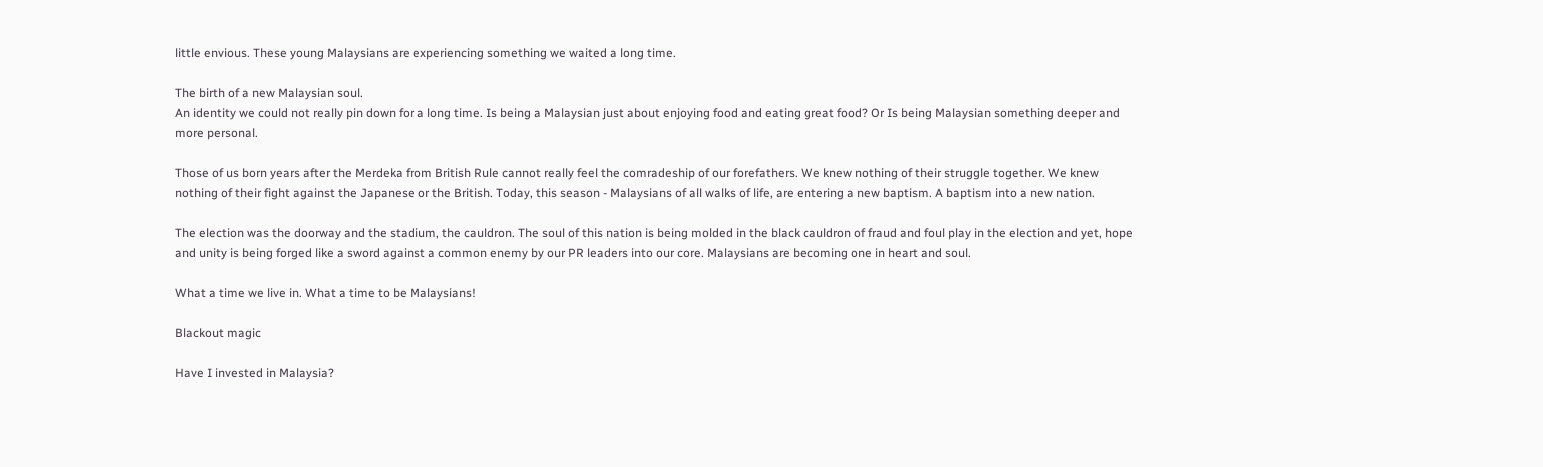little envious. These young Malaysians are experiencing something we waited a long time.

The birth of a new Malaysian soul.
An identity we could not really pin down for a long time. Is being a Malaysian just about enjoying food and eating great food? Or Is being Malaysian something deeper and more personal.

Those of us born years after the Merdeka from British Rule cannot really feel the comradeship of our forefathers. We knew nothing of their struggle together. We knew nothing of their fight against the Japanese or the British. Today, this season - Malaysians of all walks of life, are entering a new baptism. A baptism into a new nation.

The election was the doorway and the stadium, the cauldron. The soul of this nation is being molded in the black cauldron of fraud and foul play in the election and yet, hope and unity is being forged like a sword against a common enemy by our PR leaders into our core. Malaysians are becoming one in heart and soul.

What a time we live in. What a time to be Malaysians!

Blackout magic

Have I invested in Malaysia?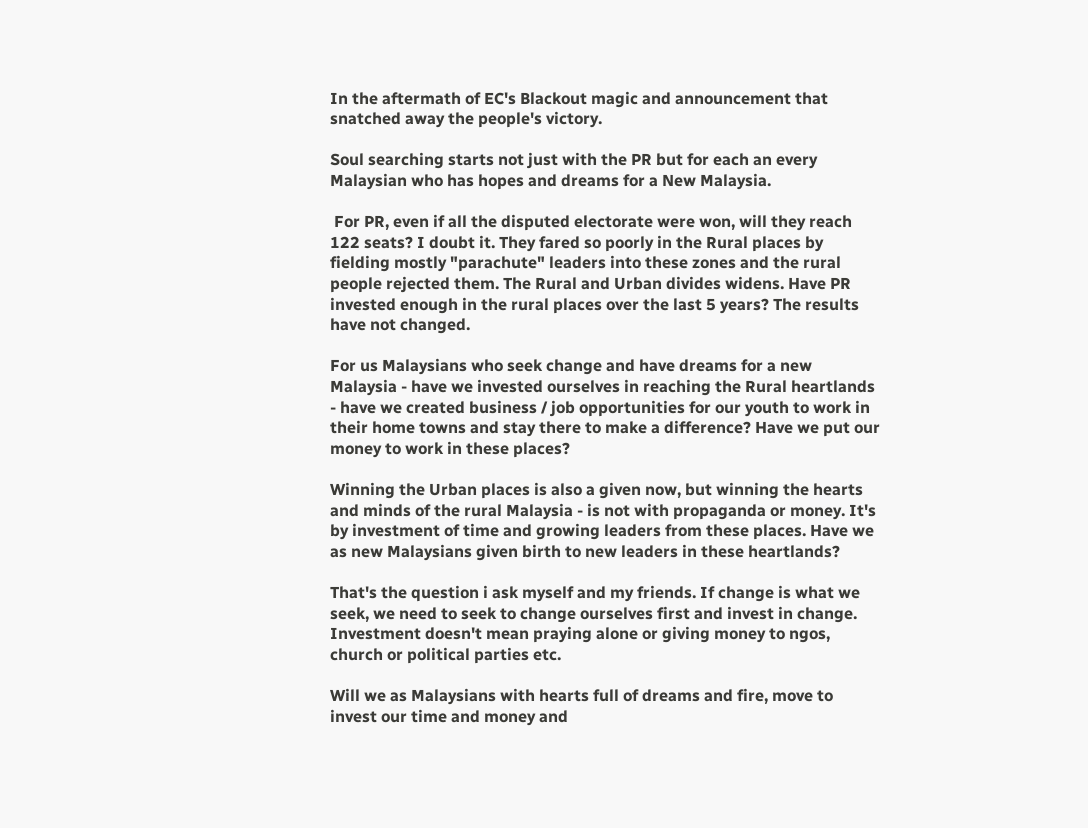In the aftermath of EC's Blackout magic and announcement that snatched away the people's victory.

Soul searching starts not just with the PR but for each an every Malaysian who has hopes and dreams for a New Malaysia.

 For PR, even if all the disputed electorate were won, will they reach 122 seats? I doubt it. They fared so poorly in the Rural places by fielding mostly "parachute" leaders into these zones and the rural people rejected them. The Rural and Urban divides widens. Have PR invested enough in the rural places over the last 5 years? The results have not changed.

For us Malaysians who seek change and have dreams for a new Malaysia - have we invested ourselves in reaching the Rural heartlands - have we created business / job opportunities for our youth to work in their home towns and stay there to make a difference? Have we put our money to work in these places?

Winning the Urban places is also a given now, but winning the hearts and minds of the rural Malaysia - is not with propaganda or money. It's by investment of time and growing leaders from these places. Have we as new Malaysians given birth to new leaders in these heartlands?

That's the question i ask myself and my friends. If change is what we seek, we need to seek to change ourselves first and invest in change. Investment doesn't mean praying alone or giving money to ngos, church or political parties etc.

Will we as Malaysians with hearts full of dreams and fire, move to invest our time and money and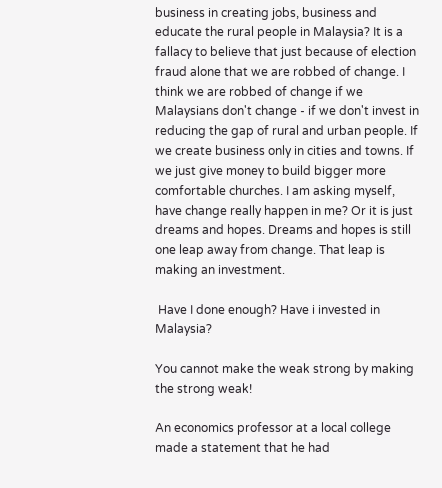business in creating jobs, business and educate the rural people in Malaysia? It is a fallacy to believe that just because of election fraud alone that we are robbed of change. I think we are robbed of change if we Malaysians don't change - if we don't invest in reducing the gap of rural and urban people. If we create business only in cities and towns. If we just give money to build bigger more comfortable churches. I am asking myself, have change really happen in me? Or it is just dreams and hopes. Dreams and hopes is still one leap away from change. That leap is making an investment.

 Have I done enough? Have i invested in Malaysia?

You cannot make the weak strong by making the strong weak!

An economics professor at a local college made a statement that he had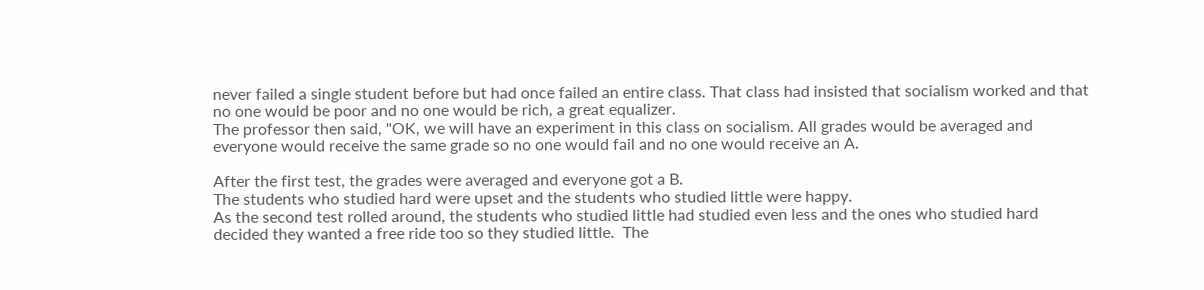never failed a single student before but had once failed an entire class. That class had insisted that socialism worked and that no one would be poor and no one would be rich, a great equalizer.
The professor then said, "OK, we will have an experiment in this class on socialism. All grades would be averaged and everyone would receive the same grade so no one would fail and no one would receive an A.

After the first test, the grades were averaged and everyone got a B.
The students who studied hard were upset and the students who studied little were happy.
As the second test rolled around, the students who studied little had studied even less and the ones who studied hard decided they wanted a free ride too so they studied little.  The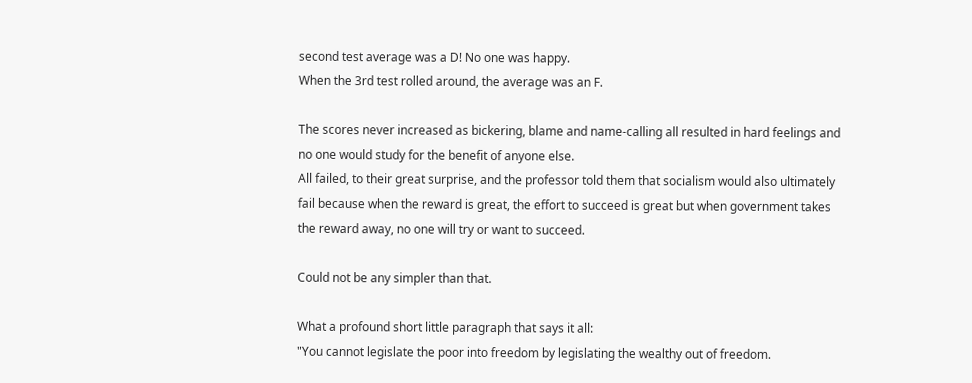second test average was a D! No one was happy.
When the 3rd test rolled around, the average was an F.

The scores never increased as bickering, blame and name-calling all resulted in hard feelings and no one would study for the benefit of anyone else.
All failed, to their great surprise, and the professor told them that socialism would also ultimately fail because when the reward is great, the effort to succeed is great but when government takes the reward away, no one will try or want to succeed.

Could not be any simpler than that.

What a profound short little paragraph that says it all:
"You cannot legislate the poor into freedom by legislating the wealthy out of freedom.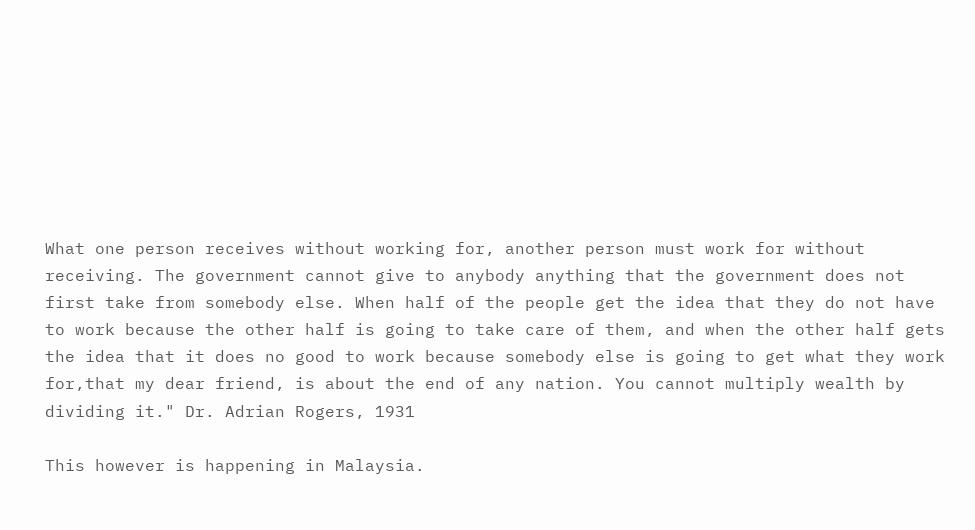What one person receives without working for, another person must work for without receiving. The government cannot give to anybody anything that the government does not first take from somebody else. When half of the people get the idea that they do not have to work because the other half is going to take care of them, and when the other half gets the idea that it does no good to work because somebody else is going to get what they work for,that my dear friend, is about the end of any nation. You cannot multiply wealth by dividing it." Dr. Adrian Rogers, 1931

This however is happening in Malaysia.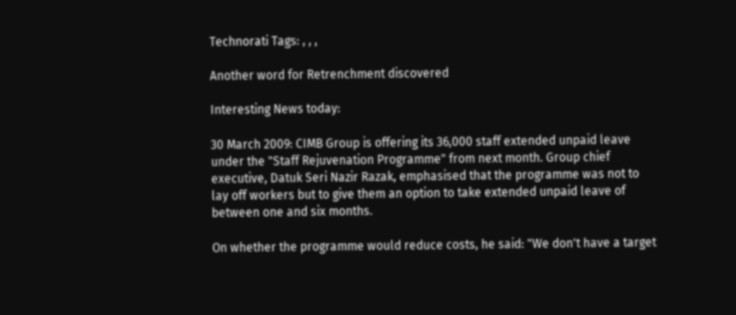Technorati Tags: , , ,

Another word for Retrenchment discovered

Interesting News today:

30 March 2009: CIMB Group is offering its 36,000 staff extended unpaid leave under the "Staff Rejuvenation Programme" from next month. Group chief executive, Datuk Seri Nazir Razak, emphasised that the programme was not to lay off workers but to give them an option to take extended unpaid leave of between one and six months.

On whether the programme would reduce costs, he said: "We don't have a target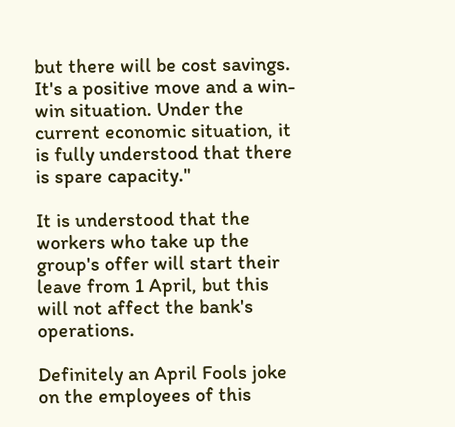but there will be cost savings. It's a positive move and a win-win situation. Under the current economic situation, it is fully understood that there is spare capacity."

It is understood that the workers who take up the group's offer will start their leave from 1 April, but this will not affect the bank's operations.

Definitely an April Fools joke on the employees of this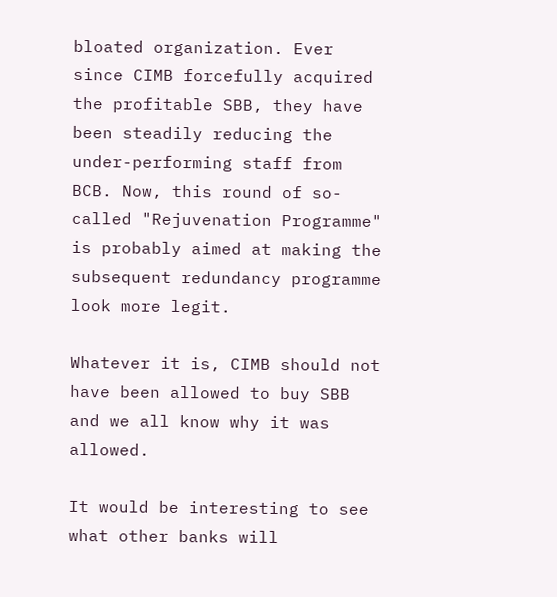bloated organization. Ever since CIMB forcefully acquired the profitable SBB, they have been steadily reducing the under-performing staff from BCB. Now, this round of so-called "Rejuvenation Programme" is probably aimed at making the subsequent redundancy programme look more legit.

Whatever it is, CIMB should not have been allowed to buy SBB and we all know why it was allowed.

It would be interesting to see what other banks will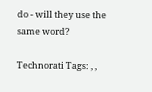do - will they use the same word?

Technorati Tags: , ,